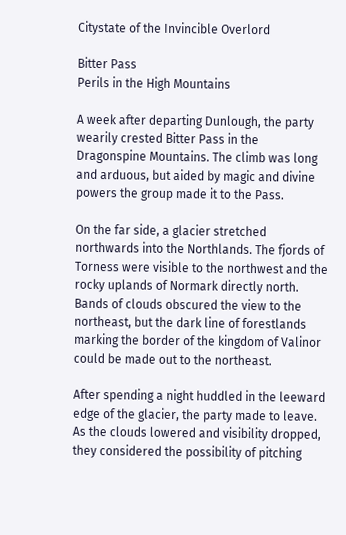Citystate of the Invincible Overlord

Bitter Pass
Perils in the High Mountains

A week after departing Dunlough, the party wearily crested Bitter Pass in the Dragonspine Mountains. The climb was long and arduous, but aided by magic and divine powers the group made it to the Pass.

On the far side, a glacier stretched northwards into the Northlands. The fjords of Torness were visible to the northwest and the rocky uplands of Normark directly north. Bands of clouds obscured the view to the northeast, but the dark line of forestlands marking the border of the kingdom of Valinor could be made out to the northeast.

After spending a night huddled in the leeward edge of the glacier, the party made to leave. As the clouds lowered and visibility dropped, they considered the possibility of pitching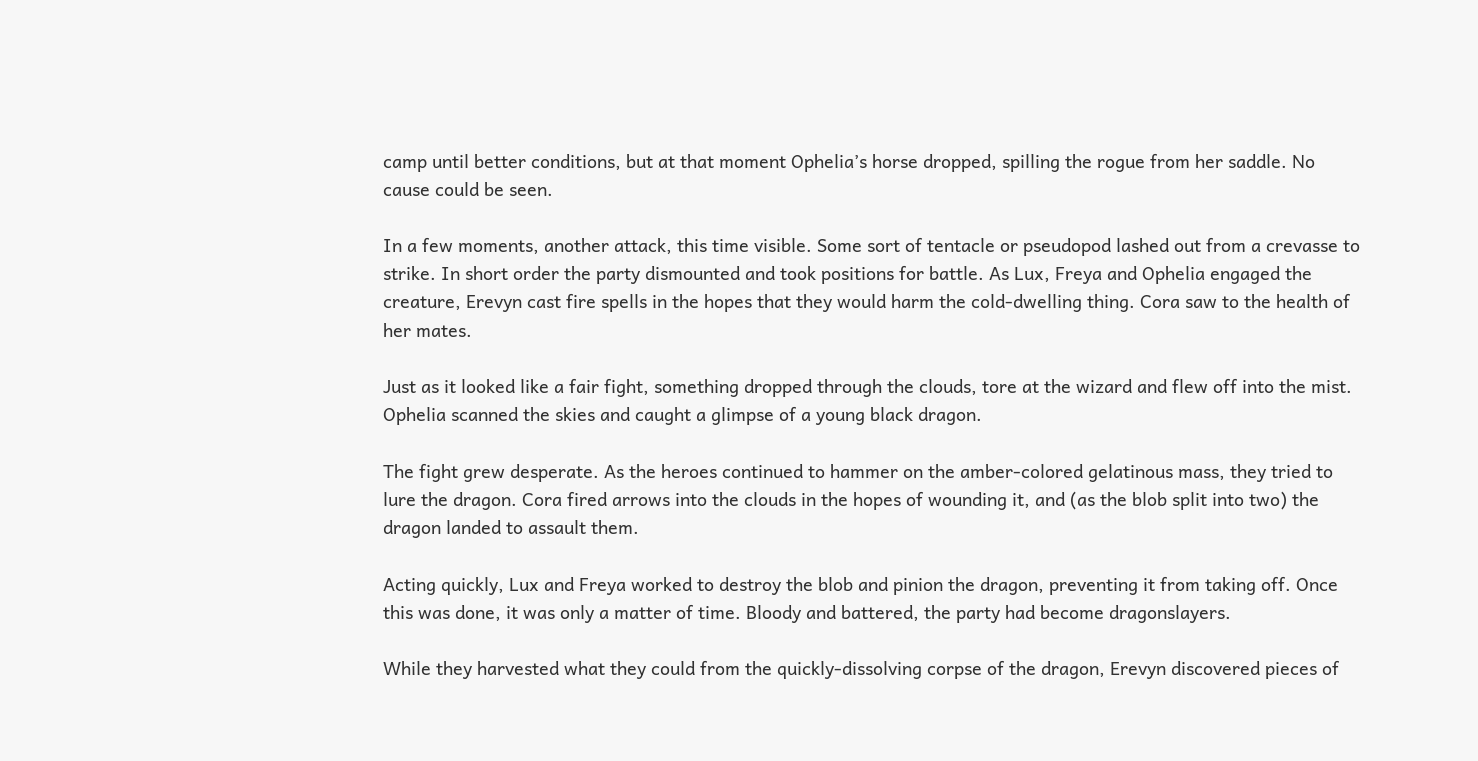camp until better conditions, but at that moment Ophelia’s horse dropped, spilling the rogue from her saddle. No cause could be seen.

In a few moments, another attack, this time visible. Some sort of tentacle or pseudopod lashed out from a crevasse to strike. In short order the party dismounted and took positions for battle. As Lux, Freya and Ophelia engaged the creature, Erevyn cast fire spells in the hopes that they would harm the cold-dwelling thing. Cora saw to the health of her mates.

Just as it looked like a fair fight, something dropped through the clouds, tore at the wizard and flew off into the mist. Ophelia scanned the skies and caught a glimpse of a young black dragon.

The fight grew desperate. As the heroes continued to hammer on the amber-colored gelatinous mass, they tried to lure the dragon. Cora fired arrows into the clouds in the hopes of wounding it, and (as the blob split into two) the dragon landed to assault them.

Acting quickly, Lux and Freya worked to destroy the blob and pinion the dragon, preventing it from taking off. Once this was done, it was only a matter of time. Bloody and battered, the party had become dragonslayers.

While they harvested what they could from the quickly-dissolving corpse of the dragon, Erevyn discovered pieces of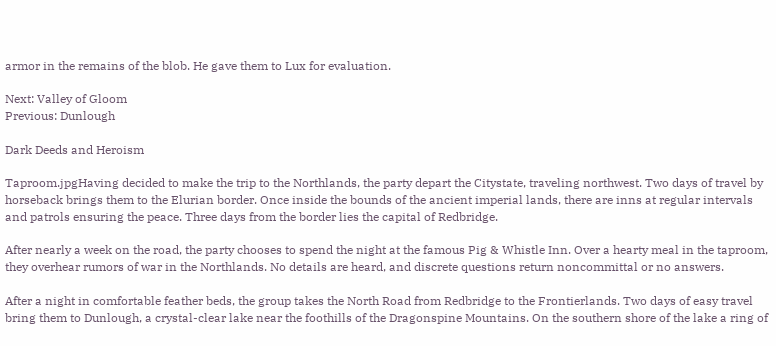armor in the remains of the blob. He gave them to Lux for evaluation.

Next: Valley of Gloom
Previous: Dunlough

Dark Deeds and Heroism

Taproom.jpgHaving decided to make the trip to the Northlands, the party depart the Citystate, traveling northwest. Two days of travel by horseback brings them to the Elurian border. Once inside the bounds of the ancient imperial lands, there are inns at regular intervals and patrols ensuring the peace. Three days from the border lies the capital of Redbridge.

After nearly a week on the road, the party chooses to spend the night at the famous Pig & Whistle Inn. Over a hearty meal in the taproom, they overhear rumors of war in the Northlands. No details are heard, and discrete questions return noncommittal or no answers.

After a night in comfortable feather beds, the group takes the North Road from Redbridge to the Frontierlands. Two days of easy travel bring them to Dunlough, a crystal-clear lake near the foothills of the Dragonspine Mountains. On the southern shore of the lake a ring of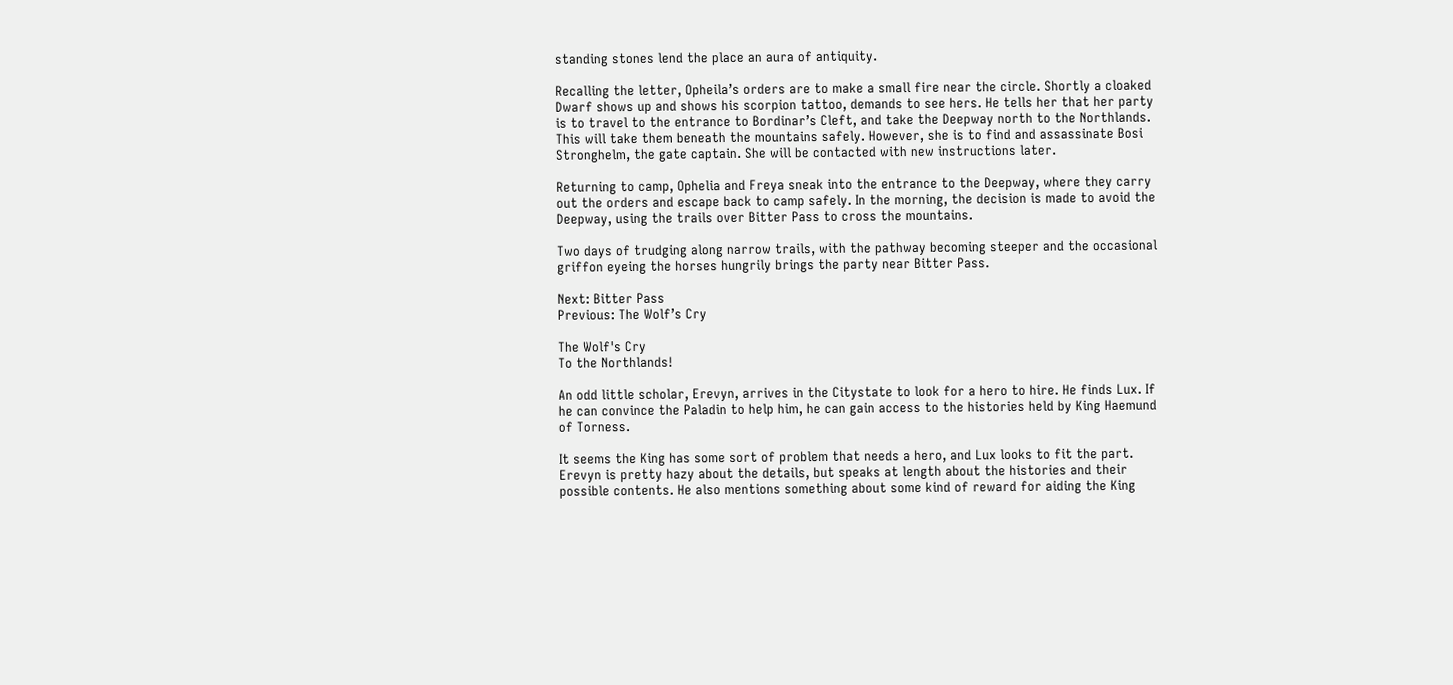standing stones lend the place an aura of antiquity.

Recalling the letter, Opheila’s orders are to make a small fire near the circle. Shortly a cloaked Dwarf shows up and shows his scorpion tattoo, demands to see hers. He tells her that her party is to travel to the entrance to Bordinar’s Cleft, and take the Deepway north to the Northlands. This will take them beneath the mountains safely. However, she is to find and assassinate Bosi Stronghelm, the gate captain. She will be contacted with new instructions later.

Returning to camp, Ophelia and Freya sneak into the entrance to the Deepway, where they carry out the orders and escape back to camp safely. In the morning, the decision is made to avoid the Deepway, using the trails over Bitter Pass to cross the mountains.

Two days of trudging along narrow trails, with the pathway becoming steeper and the occasional griffon eyeing the horses hungrily brings the party near Bitter Pass.

Next: Bitter Pass
Previous: The Wolf’s Cry

The Wolf's Cry
To the Northlands!

An odd little scholar, Erevyn, arrives in the Citystate to look for a hero to hire. He finds Lux. If he can convince the Paladin to help him, he can gain access to the histories held by King Haemund of Torness.

It seems the King has some sort of problem that needs a hero, and Lux looks to fit the part. Erevyn is pretty hazy about the details, but speaks at length about the histories and their possible contents. He also mentions something about some kind of reward for aiding the King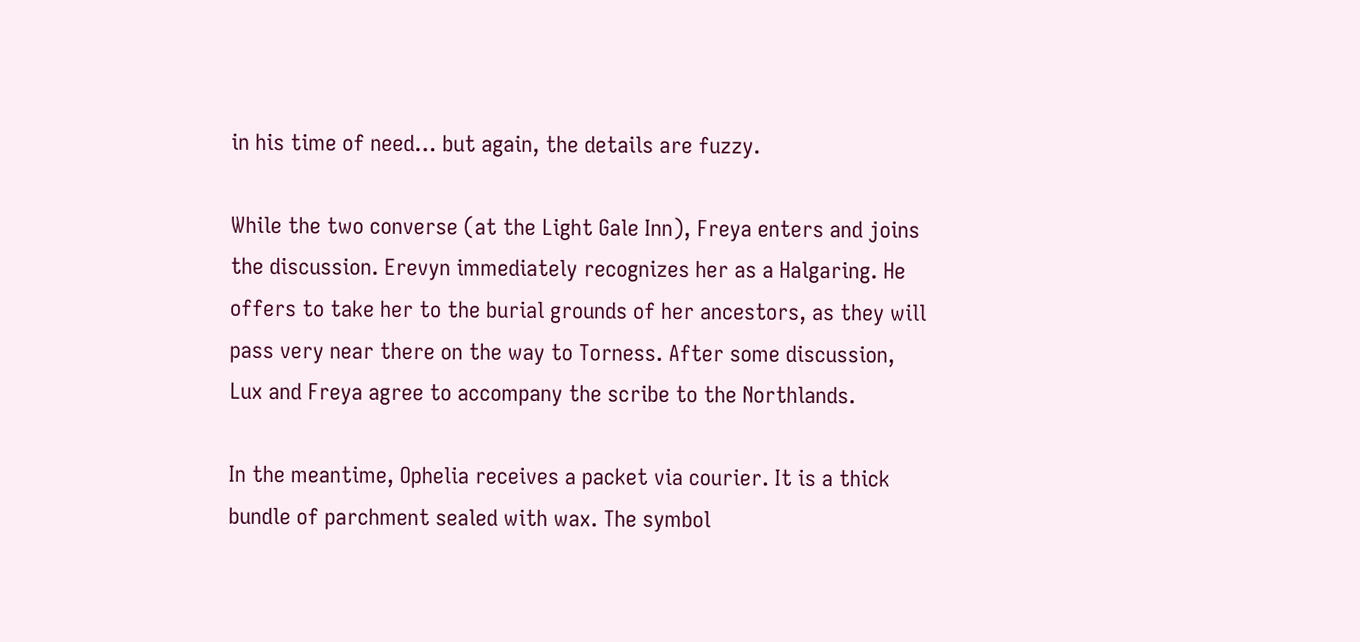in his time of need… but again, the details are fuzzy.

While the two converse (at the Light Gale Inn), Freya enters and joins the discussion. Erevyn immediately recognizes her as a Halgaring. He offers to take her to the burial grounds of her ancestors, as they will pass very near there on the way to Torness. After some discussion, Lux and Freya agree to accompany the scribe to the Northlands.

In the meantime, Ophelia receives a packet via courier. It is a thick bundle of parchment sealed with wax. The symbol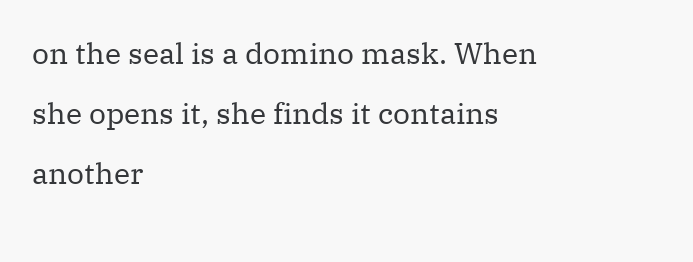on the seal is a domino mask. When she opens it, she finds it contains another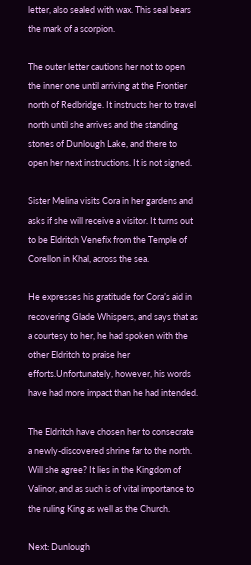letter, also sealed with wax. This seal bears the mark of a scorpion.

The outer letter cautions her not to open the inner one until arriving at the Frontier north of Redbridge. It instructs her to travel north until she arrives and the standing stones of Dunlough Lake, and there to open her next instructions. It is not signed.

Sister Melina visits Cora in her gardens and asks if she will receive a visitor. It turns out to be Eldritch Venefix from the Temple of Corellon in Khal, across the sea.

He expresses his gratitude for Cora’s aid in recovering Glade Whispers, and says that as a courtesy to her, he had spoken with the other Eldritch to praise her efforts.Unfortunately, however, his words have had more impact than he had intended.

The Eldritch have chosen her to consecrate a newly-discovered shrine far to the north. Will she agree? It lies in the Kingdom of Valinor, and as such is of vital importance to the ruling King as well as the Church.

Next: Dunlough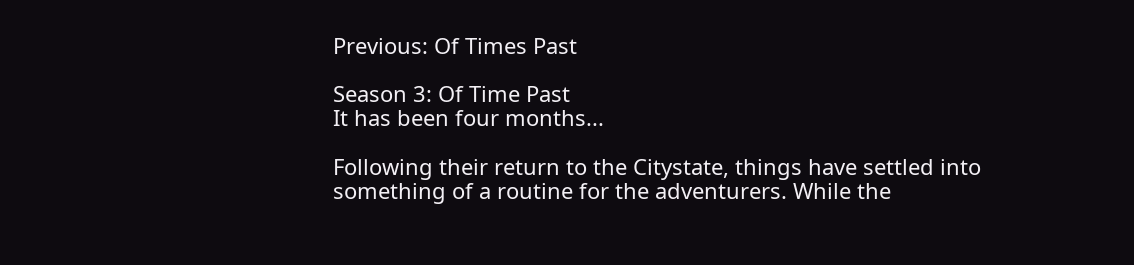Previous: Of Times Past

Season 3: Of Time Past
It has been four months...

Following their return to the Citystate, things have settled into something of a routine for the adventurers. While the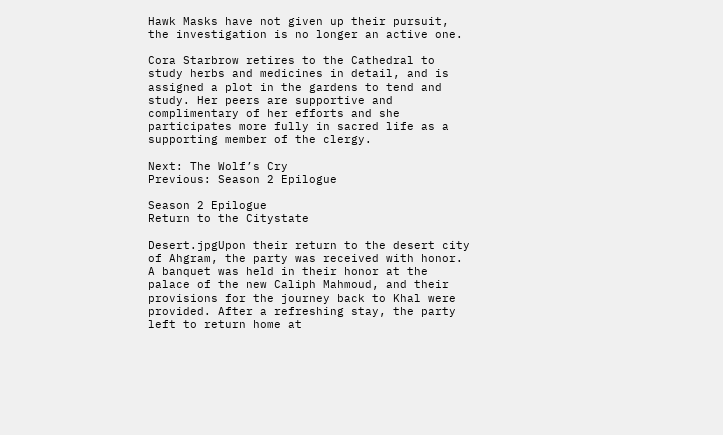Hawk Masks have not given up their pursuit, the investigation is no longer an active one.

Cora Starbrow retires to the Cathedral to study herbs and medicines in detail, and is assigned a plot in the gardens to tend and study. Her peers are supportive and complimentary of her efforts and she participates more fully in sacred life as a supporting member of the clergy.

Next: The Wolf’s Cry
Previous: Season 2 Epilogue

Season 2 Epilogue
Return to the Citystate

Desert.jpgUpon their return to the desert city of Ahgram, the party was received with honor. A banquet was held in their honor at the palace of the new Caliph Mahmoud, and their provisions for the journey back to Khal were provided. After a refreshing stay, the party left to return home at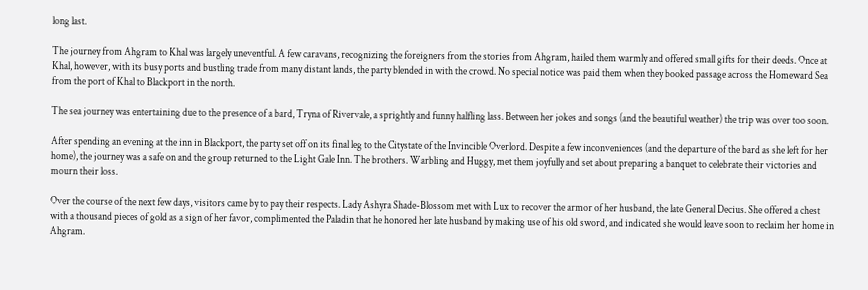long last.

The journey from Ahgram to Khal was largely uneventful. A few caravans, recognizing the foreigners from the stories from Ahgram, hailed them warmly and offered small gifts for their deeds. Once at Khal, however, with its busy ports and bustling trade from many distant lands, the party blended in with the crowd. No special notice was paid them when they booked passage across the Homeward Sea from the port of Khal to Blackport in the north.

The sea journey was entertaining due to the presence of a bard, Tryna of Rivervale, a sprightly and funny halfling lass. Between her jokes and songs (and the beautiful weather) the trip was over too soon.

After spending an evening at the inn in Blackport, the party set off on its final leg to the Citystate of the Invincible Overlord. Despite a few inconveniences (and the departure of the bard as she left for her home), the journey was a safe on and the group returned to the Light Gale Inn. The brothers. Warbling and Huggy, met them joyfully and set about preparing a banquet to celebrate their victories and mourn their loss.

Over the course of the next few days, visitors came by to pay their respects. Lady Ashyra Shade-Blossom met with Lux to recover the armor of her husband, the late General Decius. She offered a chest with a thousand pieces of gold as a sign of her favor, complimented the Paladin that he honored her late husband by making use of his old sword, and indicated she would leave soon to reclaim her home in Ahgram.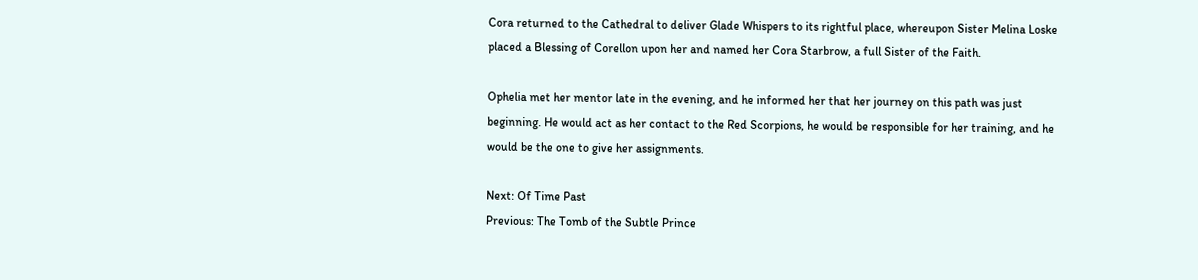Cora returned to the Cathedral to deliver Glade Whispers to its rightful place, whereupon Sister Melina Loske placed a Blessing of Corellon upon her and named her Cora Starbrow, a full Sister of the Faith.

Ophelia met her mentor late in the evening, and he informed her that her journey on this path was just beginning. He would act as her contact to the Red Scorpions, he would be responsible for her training, and he would be the one to give her assignments.

Next: Of Time Past
Previous: The Tomb of the Subtle Prince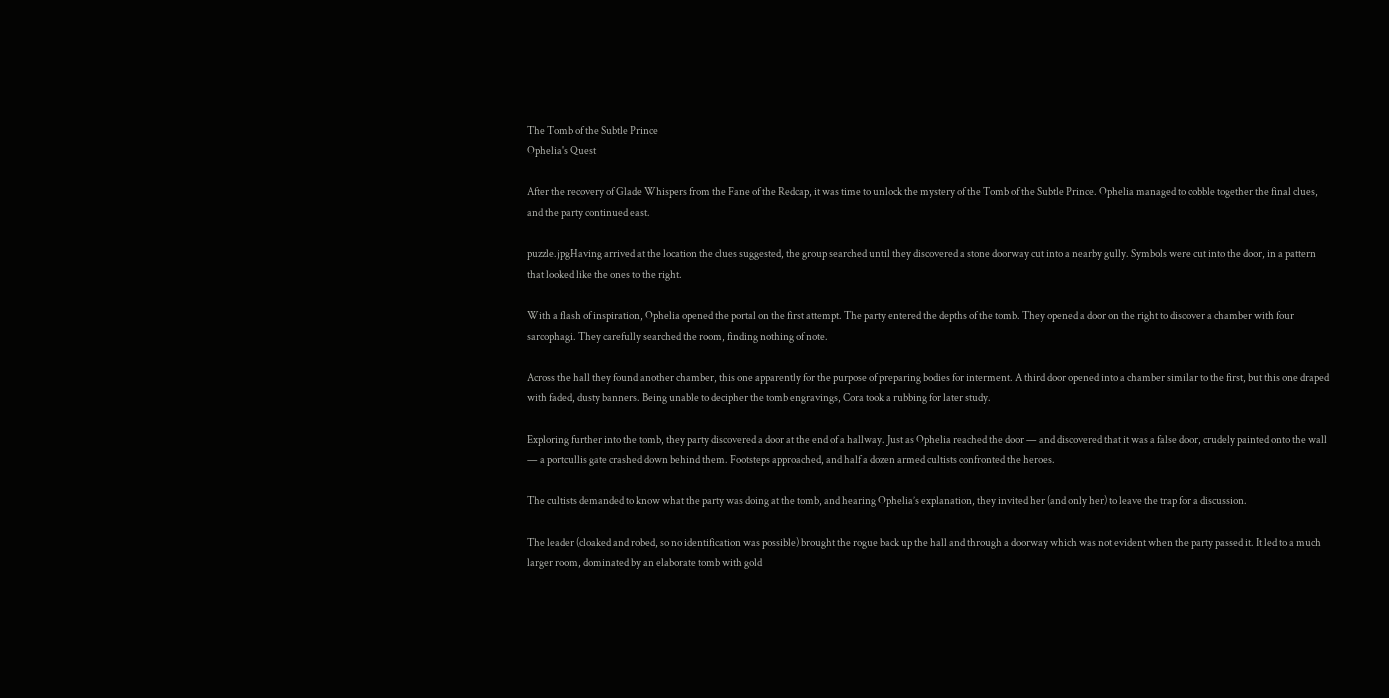The Tomb of the Subtle Prince
Ophelia's Quest

After the recovery of Glade Whispers from the Fane of the Redcap, it was time to unlock the mystery of the Tomb of the Subtle Prince. Ophelia managed to cobble together the final clues, and the party continued east.

puzzle.jpgHaving arrived at the location the clues suggested, the group searched until they discovered a stone doorway cut into a nearby gully. Symbols were cut into the door, in a pattern that looked like the ones to the right.

With a flash of inspiration, Ophelia opened the portal on the first attempt. The party entered the depths of the tomb. They opened a door on the right to discover a chamber with four sarcophagi. They carefully searched the room, finding nothing of note.

Across the hall they found another chamber, this one apparently for the purpose of preparing bodies for interment. A third door opened into a chamber similar to the first, but this one draped with faded, dusty banners. Being unable to decipher the tomb engravings, Cora took a rubbing for later study.

Exploring further into the tomb, they party discovered a door at the end of a hallway. Just as Ophelia reached the door — and discovered that it was a false door, crudely painted onto the wall — a portcullis gate crashed down behind them. Footsteps approached, and half a dozen armed cultists confronted the heroes.

The cultists demanded to know what the party was doing at the tomb, and hearing Ophelia’s explanation, they invited her (and only her) to leave the trap for a discussion.

The leader (cloaked and robed, so no identification was possible) brought the rogue back up the hall and through a doorway which was not evident when the party passed it. It led to a much larger room, dominated by an elaborate tomb with gold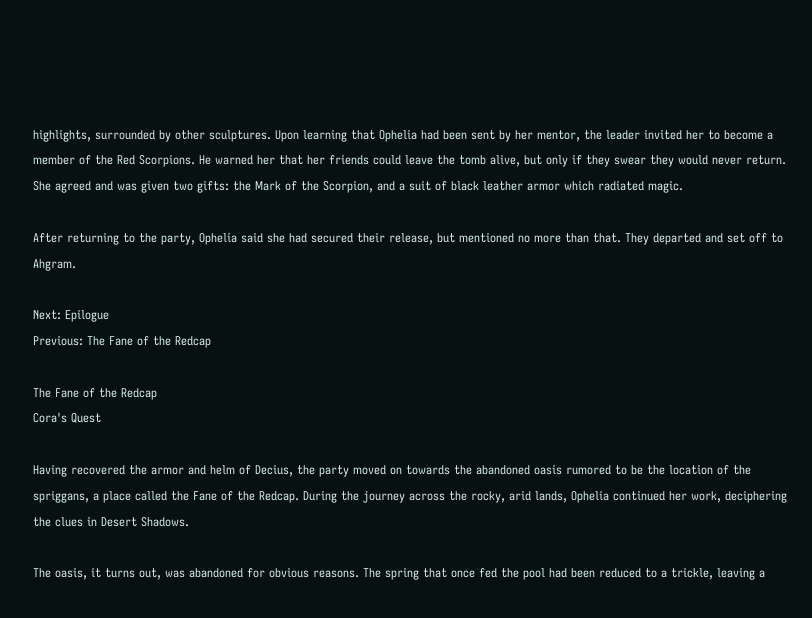highlights, surrounded by other sculptures. Upon learning that Ophelia had been sent by her mentor, the leader invited her to become a member of the Red Scorpions. He warned her that her friends could leave the tomb alive, but only if they swear they would never return. She agreed and was given two gifts: the Mark of the Scorpion, and a suit of black leather armor which radiated magic.

After returning to the party, Ophelia said she had secured their release, but mentioned no more than that. They departed and set off to Ahgram.

Next: Epilogue
Previous: The Fane of the Redcap

The Fane of the Redcap
Cora's Quest

Having recovered the armor and helm of Decius, the party moved on towards the abandoned oasis rumored to be the location of the spriggans, a place called the Fane of the Redcap. During the journey across the rocky, arid lands, Ophelia continued her work, deciphering the clues in Desert Shadows.

The oasis, it turns out, was abandoned for obvious reasons. The spring that once fed the pool had been reduced to a trickle, leaving a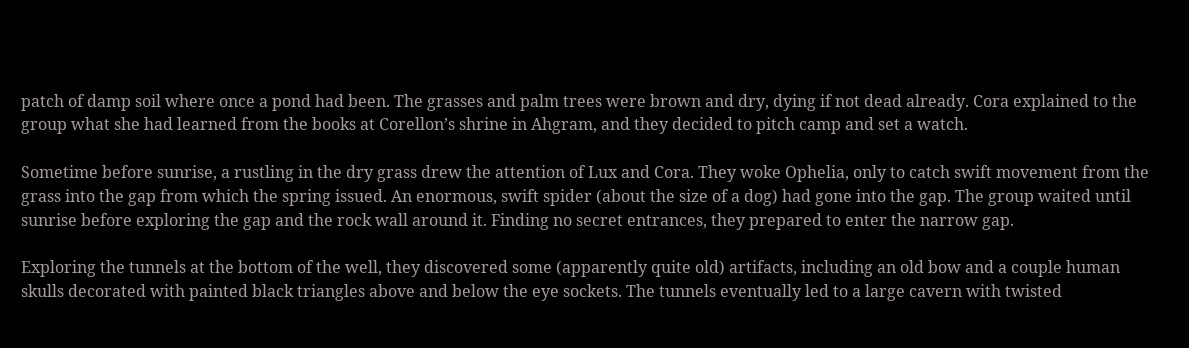patch of damp soil where once a pond had been. The grasses and palm trees were brown and dry, dying if not dead already. Cora explained to the group what she had learned from the books at Corellon’s shrine in Ahgram, and they decided to pitch camp and set a watch.

Sometime before sunrise, a rustling in the dry grass drew the attention of Lux and Cora. They woke Ophelia, only to catch swift movement from the grass into the gap from which the spring issued. An enormous, swift spider (about the size of a dog) had gone into the gap. The group waited until sunrise before exploring the gap and the rock wall around it. Finding no secret entrances, they prepared to enter the narrow gap.

Exploring the tunnels at the bottom of the well, they discovered some (apparently quite old) artifacts, including an old bow and a couple human skulls decorated with painted black triangles above and below the eye sockets. The tunnels eventually led to a large cavern with twisted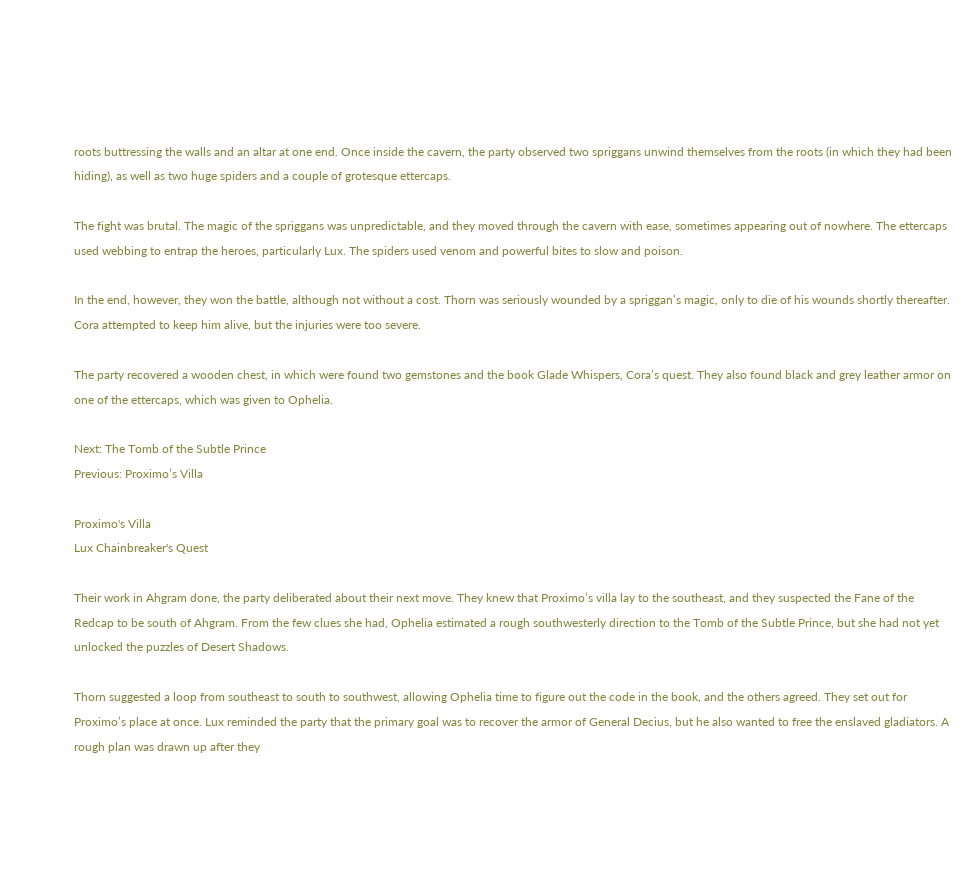roots buttressing the walls and an altar at one end. Once inside the cavern, the party observed two spriggans unwind themselves from the roots (in which they had been hiding), as well as two huge spiders and a couple of grotesque ettercaps.

The fight was brutal. The magic of the spriggans was unpredictable, and they moved through the cavern with ease, sometimes appearing out of nowhere. The ettercaps used webbing to entrap the heroes, particularly Lux. The spiders used venom and powerful bites to slow and poison.

In the end, however, they won the battle, although not without a cost. Thorn was seriously wounded by a spriggan’s magic, only to die of his wounds shortly thereafter. Cora attempted to keep him alive, but the injuries were too severe.

The party recovered a wooden chest, in which were found two gemstones and the book Glade Whispers, Cora’s quest. They also found black and grey leather armor on one of the ettercaps, which was given to Ophelia.

Next: The Tomb of the Subtle Prince
Previous: Proximo’s Villa

Proximo's Villa
Lux Chainbreaker's Quest

Their work in Ahgram done, the party deliberated about their next move. They knew that Proximo’s villa lay to the southeast, and they suspected the Fane of the Redcap to be south of Ahgram. From the few clues she had, Ophelia estimated a rough southwesterly direction to the Tomb of the Subtle Prince, but she had not yet unlocked the puzzles of Desert Shadows.

Thorn suggested a loop from southeast to south to southwest, allowing Ophelia time to figure out the code in the book, and the others agreed. They set out for Proximo’s place at once. Lux reminded the party that the primary goal was to recover the armor of General Decius, but he also wanted to free the enslaved gladiators. A rough plan was drawn up after they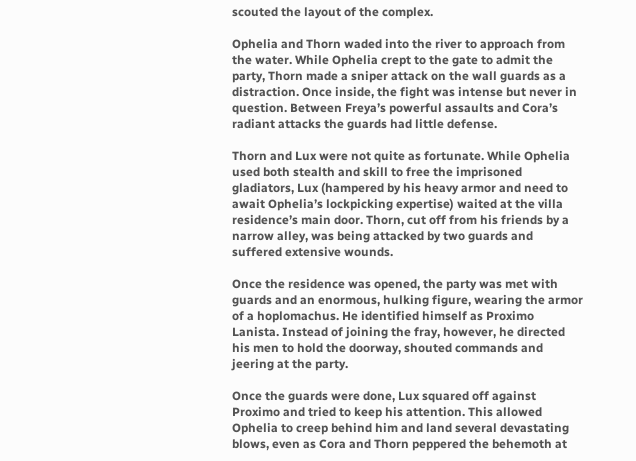scouted the layout of the complex.

Ophelia and Thorn waded into the river to approach from the water. While Ophelia crept to the gate to admit the party, Thorn made a sniper attack on the wall guards as a distraction. Once inside, the fight was intense but never in question. Between Freya’s powerful assaults and Cora’s radiant attacks the guards had little defense.

Thorn and Lux were not quite as fortunate. While Ophelia used both stealth and skill to free the imprisoned gladiators, Lux (hampered by his heavy armor and need to await Ophelia’s lockpicking expertise) waited at the villa residence’s main door. Thorn, cut off from his friends by a narrow alley, was being attacked by two guards and suffered extensive wounds.

Once the residence was opened, the party was met with guards and an enormous, hulking figure, wearing the armor of a hoplomachus. He identified himself as Proximo Lanista. Instead of joining the fray, however, he directed his men to hold the doorway, shouted commands and jeering at the party.

Once the guards were done, Lux squared off against Proximo and tried to keep his attention. This allowed Ophelia to creep behind him and land several devastating blows, even as Cora and Thorn peppered the behemoth at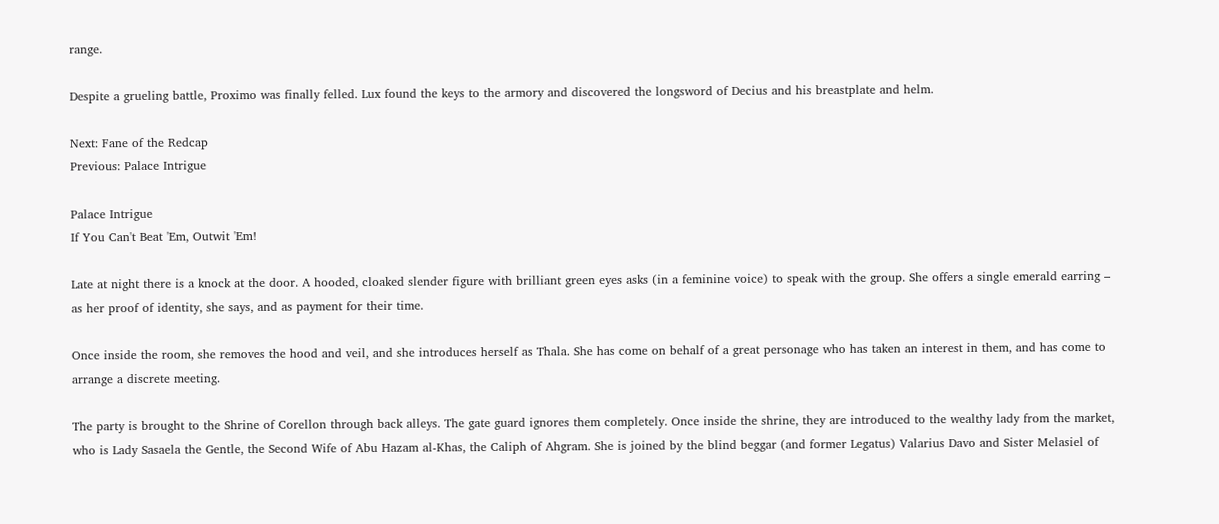range.

Despite a grueling battle, Proximo was finally felled. Lux found the keys to the armory and discovered the longsword of Decius and his breastplate and helm.

Next: Fane of the Redcap
Previous: Palace Intrigue

Palace Intrigue
If You Can't Beat 'Em, Outwit 'Em!

Late at night there is a knock at the door. A hooded, cloaked slender figure with brilliant green eyes asks (in a feminine voice) to speak with the group. She offers a single emerald earring – as her proof of identity, she says, and as payment for their time.

Once inside the room, she removes the hood and veil, and she introduces herself as Thala. She has come on behalf of a great personage who has taken an interest in them, and has come to arrange a discrete meeting.

The party is brought to the Shrine of Corellon through back alleys. The gate guard ignores them completely. Once inside the shrine, they are introduced to the wealthy lady from the market, who is Lady Sasaela the Gentle, the Second Wife of Abu Hazam al-Khas, the Caliph of Ahgram. She is joined by the blind beggar (and former Legatus) Valarius Davo and Sister Melasiel of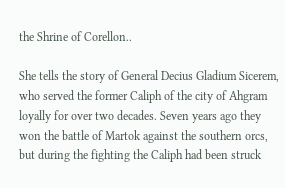the Shrine of Corellon..

She tells the story of General Decius Gladium Sicerem, who served the former Caliph of the city of Ahgram loyally for over two decades. Seven years ago they won the battle of Martok against the southern orcs, but during the fighting the Caliph had been struck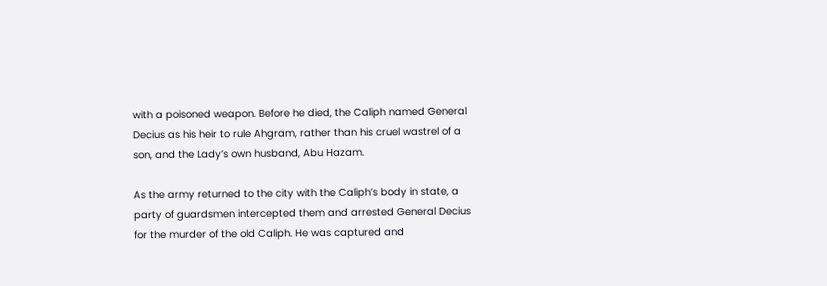with a poisoned weapon. Before he died, the Caliph named General Decius as his heir to rule Ahgram, rather than his cruel wastrel of a son, and the Lady’s own husband, Abu Hazam.

As the army returned to the city with the Caliph’s body in state, a party of guardsmen intercepted them and arrested General Decius for the murder of the old Caliph. He was captured and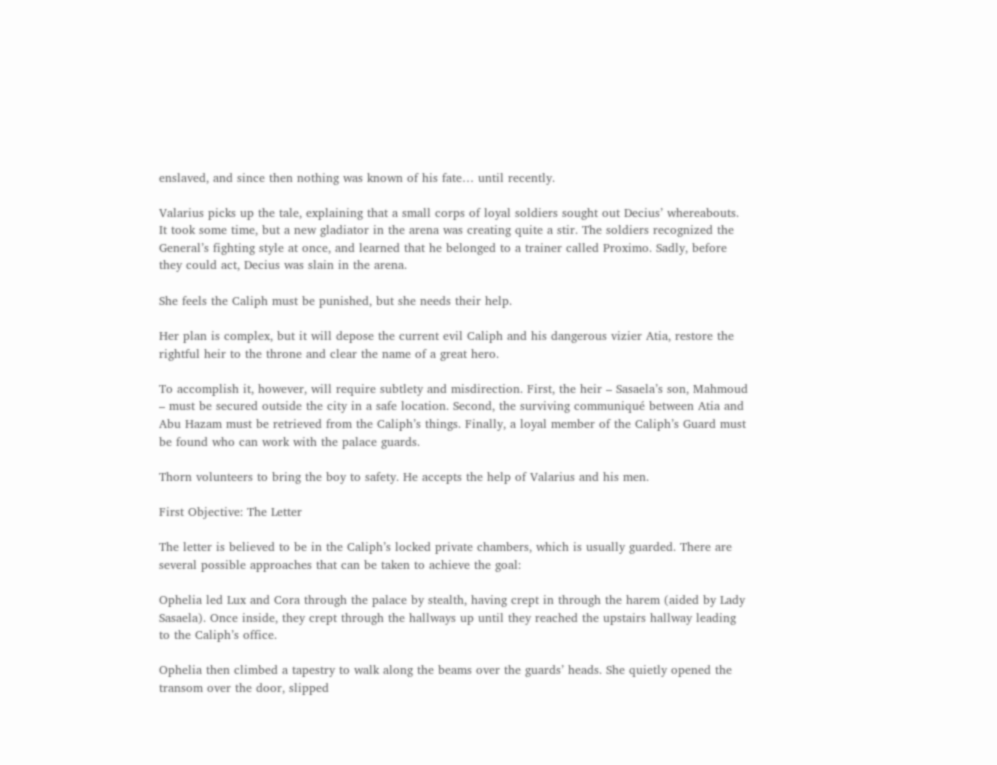enslaved, and since then nothing was known of his fate… until recently.

Valarius picks up the tale, explaining that a small corps of loyal soldiers sought out Decius’ whereabouts. It took some time, but a new gladiator in the arena was creating quite a stir. The soldiers recognized the General’s fighting style at once, and learned that he belonged to a trainer called Proximo. Sadly, before they could act, Decius was slain in the arena.

She feels the Caliph must be punished, but she needs their help.

Her plan is complex, but it will depose the current evil Caliph and his dangerous vizier Atia, restore the rightful heir to the throne and clear the name of a great hero.

To accomplish it, however, will require subtlety and misdirection. First, the heir – Sasaela’s son, Mahmoud – must be secured outside the city in a safe location. Second, the surviving communiqué between Atia and Abu Hazam must be retrieved from the Caliph’s things. Finally, a loyal member of the Caliph’s Guard must be found who can work with the palace guards.

Thorn volunteers to bring the boy to safety. He accepts the help of Valarius and his men.

First Objective: The Letter

The letter is believed to be in the Caliph’s locked private chambers, which is usually guarded. There are several possible approaches that can be taken to achieve the goal:

Ophelia led Lux and Cora through the palace by stealth, having crept in through the harem (aided by Lady Sasaela). Once inside, they crept through the hallways up until they reached the upstairs hallway leading to the Caliph’s office.

Ophelia then climbed a tapestry to walk along the beams over the guards’ heads. She quietly opened the transom over the door, slipped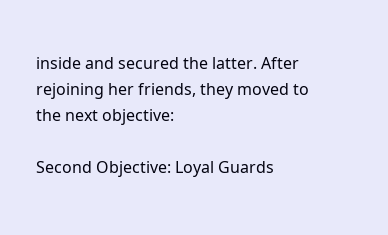inside and secured the latter. After rejoining her friends, they moved to the next objective:

Second Objective: Loyal Guards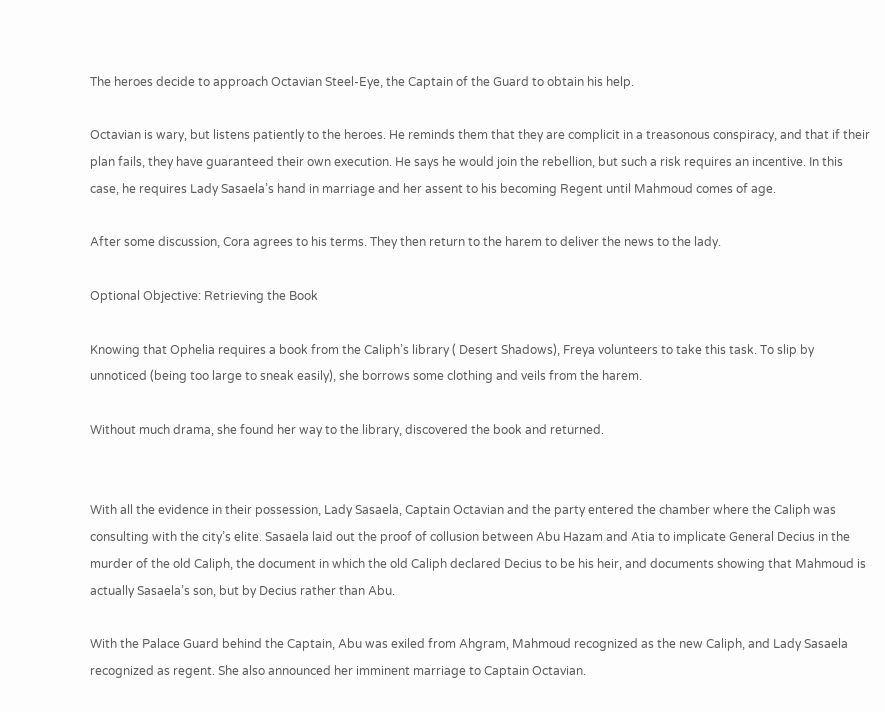The heroes decide to approach Octavian Steel-Eye, the Captain of the Guard to obtain his help.

Octavian is wary, but listens patiently to the heroes. He reminds them that they are complicit in a treasonous conspiracy, and that if their plan fails, they have guaranteed their own execution. He says he would join the rebellion, but such a risk requires an incentive. In this case, he requires Lady Sasaela’s hand in marriage and her assent to his becoming Regent until Mahmoud comes of age.

After some discussion, Cora agrees to his terms. They then return to the harem to deliver the news to the lady.

Optional Objective: Retrieving the Book

Knowing that Ophelia requires a book from the Caliph’s library ( Desert Shadows), Freya volunteers to take this task. To slip by unnoticed (being too large to sneak easily), she borrows some clothing and veils from the harem.

Without much drama, she found her way to the library, discovered the book and returned.


With all the evidence in their possession, Lady Sasaela, Captain Octavian and the party entered the chamber where the Caliph was consulting with the city’s elite. Sasaela laid out the proof of collusion between Abu Hazam and Atia to implicate General Decius in the murder of the old Caliph, the document in which the old Caliph declared Decius to be his heir, and documents showing that Mahmoud is actually Sasaela’s son, but by Decius rather than Abu.

With the Palace Guard behind the Captain, Abu was exiled from Ahgram, Mahmoud recognized as the new Caliph, and Lady Sasaela recognized as regent. She also announced her imminent marriage to Captain Octavian.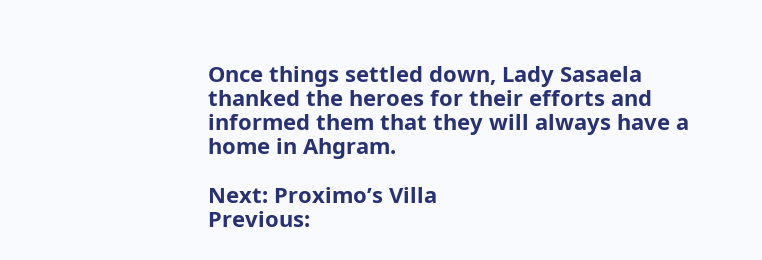Once things settled down, Lady Sasaela thanked the heroes for their efforts and informed them that they will always have a home in Ahgram.

Next: Proximo’s Villa
Previous: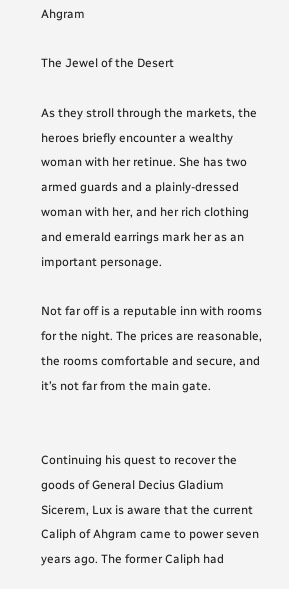Ahgram

The Jewel of the Desert

As they stroll through the markets, the heroes briefly encounter a wealthy woman with her retinue. She has two armed guards and a plainly-dressed woman with her, and her rich clothing and emerald earrings mark her as an important personage.

Not far off is a reputable inn with rooms for the night. The prices are reasonable, the rooms comfortable and secure, and it’s not far from the main gate.


Continuing his quest to recover the goods of General Decius Gladium Sicerem, Lux is aware that the current Caliph of Ahgram came to power seven years ago. The former Caliph had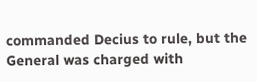commanded Decius to rule, but the General was charged with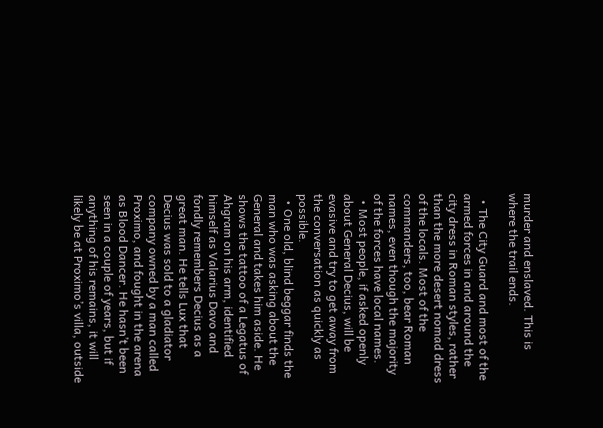murder and enslaved. This is where the trail ends.

  • The City Guard and most of the armed forces in and around the city dress in Roman styles, rather than the more desert nomad dress of the locals. Most of the commanders, too, bear Roman names, even though the majority of the forces have local names.
  • Most people, if asked openly about General Decius, will be evasive and try to get away from the conversation as quickly as possible.
  • One old, blind beggar finds the man who was asking about the General and takes him aside. He shows the tattoo of a Legatus of Ahgram on his arm, identified himself as Valarius Davo and fondly remembers Decius as a great man. He tells Lux that Decius was sold to a gladiator company owned by a man called Proximo, and fought in the arena as Blood Dancer. He hasn’t been seen in a couple of years, but if anything of his remains, it will likely be at Proximo’s villa, outside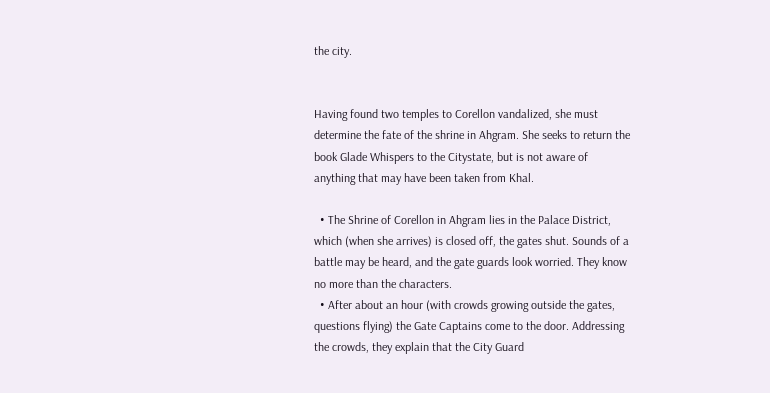the city.


Having found two temples to Corellon vandalized, she must determine the fate of the shrine in Ahgram. She seeks to return the book Glade Whispers to the Citystate, but is not aware of anything that may have been taken from Khal.

  • The Shrine of Corellon in Ahgram lies in the Palace District, which (when she arrives) is closed off, the gates shut. Sounds of a battle may be heard, and the gate guards look worried. They know no more than the characters.
  • After about an hour (with crowds growing outside the gates, questions flying) the Gate Captains come to the door. Addressing the crowds, they explain that the City Guard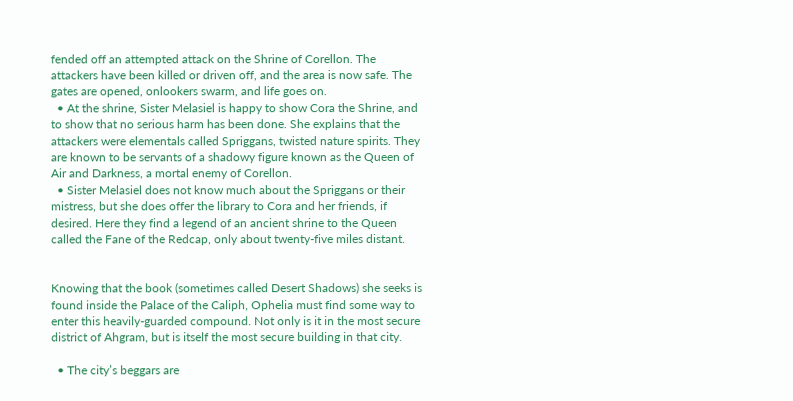fended off an attempted attack on the Shrine of Corellon. The attackers have been killed or driven off, and the area is now safe. The gates are opened, onlookers swarm, and life goes on.
  • At the shrine, Sister Melasiel is happy to show Cora the Shrine, and to show that no serious harm has been done. She explains that the attackers were elementals called Spriggans, twisted nature spirits. They are known to be servants of a shadowy figure known as the Queen of Air and Darkness, a mortal enemy of Corellon.
  • Sister Melasiel does not know much about the Spriggans or their mistress, but she does offer the library to Cora and her friends, if desired. Here they find a legend of an ancient shrine to the Queen called the Fane of the Redcap, only about twenty-five miles distant.


Knowing that the book (sometimes called Desert Shadows) she seeks is found inside the Palace of the Caliph, Ophelia must find some way to enter this heavily-guarded compound. Not only is it in the most secure district of Ahgram, but is itself the most secure building in that city.

  • The city’s beggars are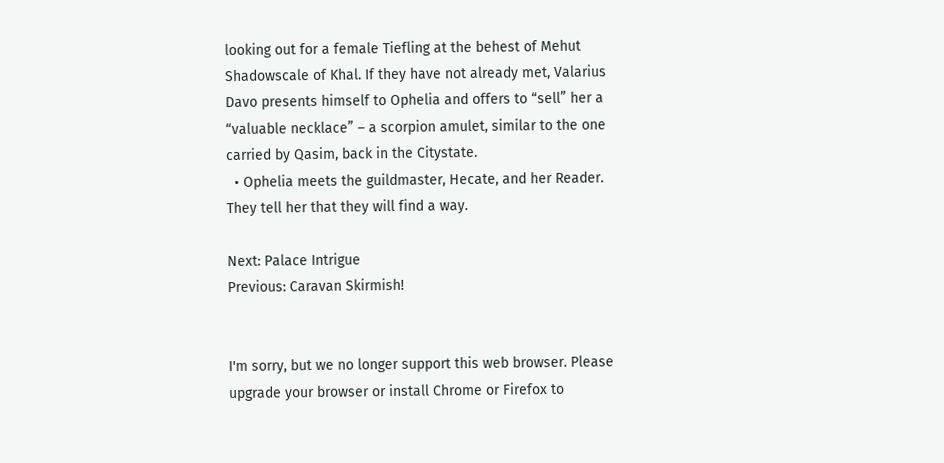looking out for a female Tiefling at the behest of Mehut Shadowscale of Khal. If they have not already met, Valarius Davo presents himself to Ophelia and offers to “sell” her a “valuable necklace” – a scorpion amulet, similar to the one carried by Qasim, back in the Citystate.
  • Ophelia meets the guildmaster, Hecate, and her Reader. They tell her that they will find a way.

Next: Palace Intrigue
Previous: Caravan Skirmish!


I'm sorry, but we no longer support this web browser. Please upgrade your browser or install Chrome or Firefox to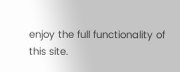enjoy the full functionality of this site.